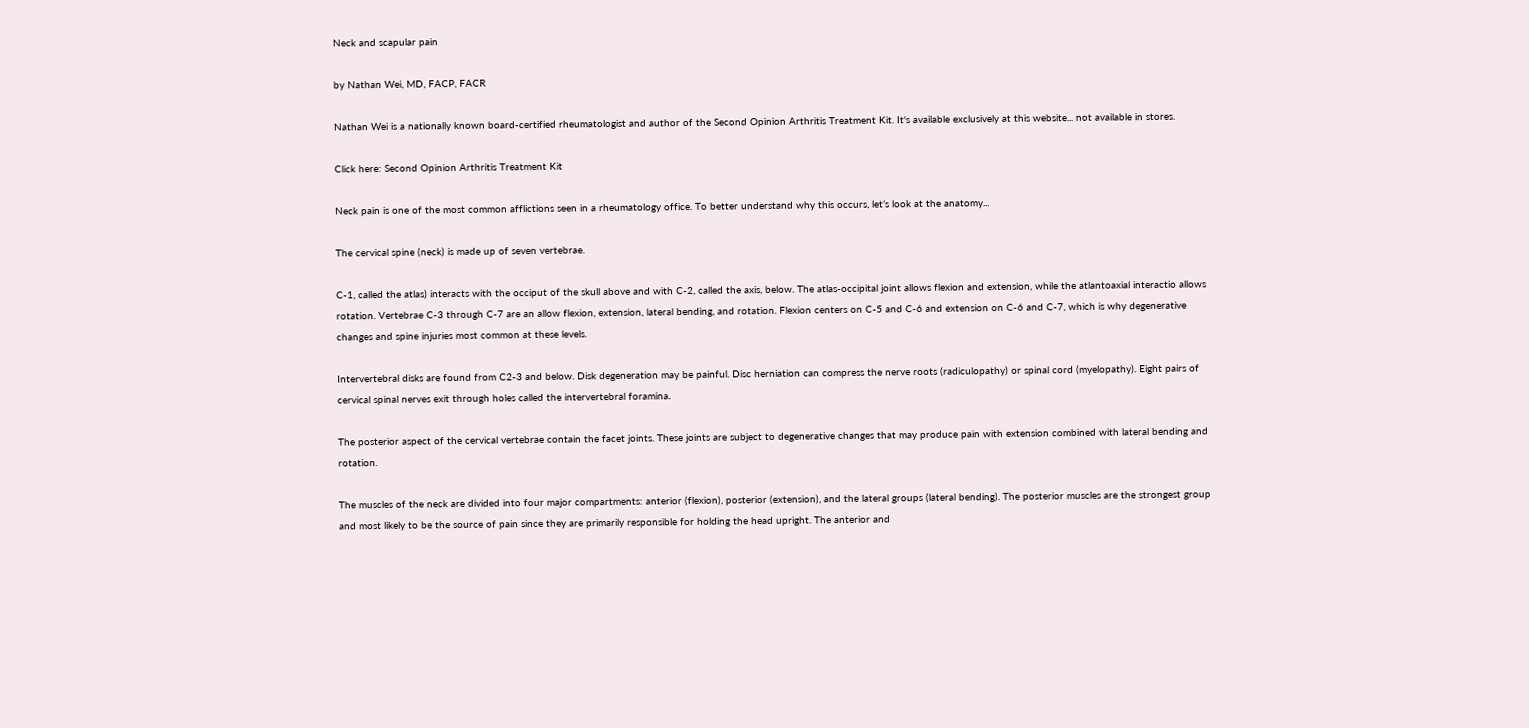Neck and scapular pain

by Nathan Wei, MD, FACP, FACR

Nathan Wei is a nationally known board-certified rheumatologist and author of the Second Opinion Arthritis Treatment Kit. It's available exclusively at this website... not available in stores.

Click here: Second Opinion Arthritis Treatment Kit

Neck pain is one of the most common afflictions seen in a rheumatology office. To better understand why this occurs, let’s look at the anatomy...

The cervical spine (neck) is made up of seven vertebrae.

C-1, called the atlas) interacts with the occiput of the skull above and with C-2, called the axis, below. The atlas-occipital joint allows flexion and extension, while the atlantoaxial interactio allows rotation. Vertebrae C-3 through C-7 are an allow flexion, extension, lateral bending, and rotation. Flexion centers on C-5 and C-6 and extension on C-6 and C-7, which is why degenerative changes and spine injuries most common at these levels.

Intervertebral disks are found from C2-3 and below. Disk degeneration may be painful. Disc herniation can compress the nerve roots (radiculopathy) or spinal cord (myelopathy). Eight pairs of cervical spinal nerves exit through holes called the intervertebral foramina.

The posterior aspect of the cervical vertebrae contain the facet joints. These joints are subject to degenerative changes that may produce pain with extension combined with lateral bending and rotation.

The muscles of the neck are divided into four major compartments: anterior (flexion), posterior (extension), and the lateral groups (lateral bending). The posterior muscles are the strongest group and most likely to be the source of pain since they are primarily responsible for holding the head upright. The anterior and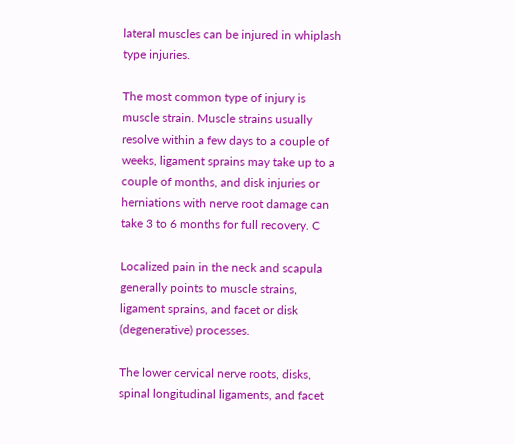lateral muscles can be injured in whiplash type injuries.

The most common type of injury is muscle strain. Muscle strains usually resolve within a few days to a couple of weeks, ligament sprains may take up to a couple of months, and disk injuries or herniations with nerve root damage can take 3 to 6 months for full recovery. C

Localized pain in the neck and scapula generally points to muscle strains, ligament sprains, and facet or disk (degenerative) processes.

The lower cervical nerve roots, disks, spinal longitudinal ligaments, and facet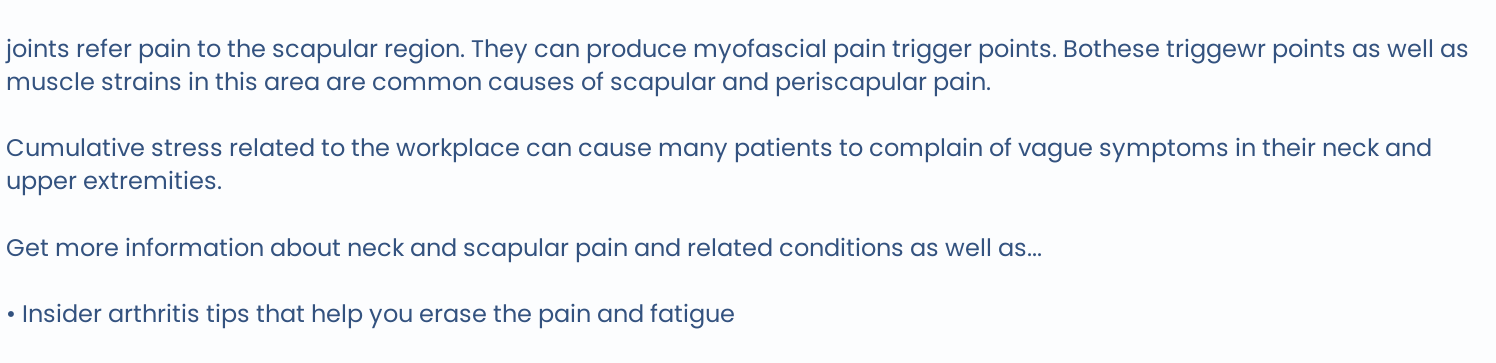joints refer pain to the scapular region. They can produce myofascial pain trigger points. Bothese triggewr points as well as muscle strains in this area are common causes of scapular and periscapular pain.

Cumulative stress related to the workplace can cause many patients to complain of vague symptoms in their neck and upper extremities.

Get more information about neck and scapular pain and related conditions as well as...

• Insider arthritis tips that help you erase the pain and fatigue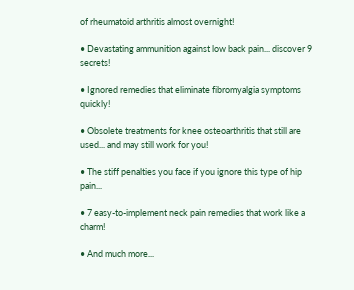of rheumatoid arthritis almost overnight!

• Devastating ammunition against low back pain... discover 9 secrets!

• Ignored remedies that eliminate fibromyalgia symptoms quickly!

• Obsolete treatments for knee osteoarthritis that still are used... and may still work for you!

• The stiff penalties you face if you ignore this type of hip pain...

• 7 easy-to-implement neck pain remedies that work like a charm!

• And much more...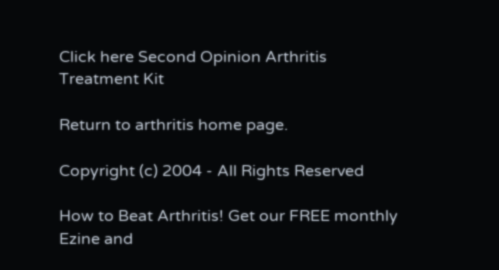Click here Second Opinion Arthritis Treatment Kit

Return to arthritis home page.

Copyright (c) 2004 - All Rights Reserved

How to Beat Arthritis! Get our FREE monthly Ezine and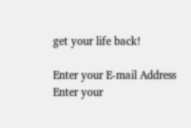get your life back!

Enter your E-mail Address
Enter your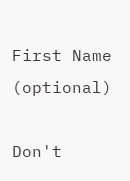First Name (optional)

Don't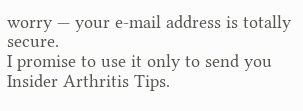worry — your e-mail address is totally secure.
I promise to use it only to send you Insider Arthritis Tips.